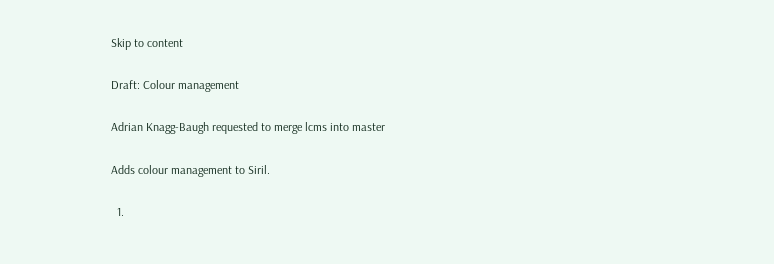Skip to content

Draft: Colour management

Adrian Knagg-Baugh requested to merge lcms into master

Adds colour management to Siril.

  1.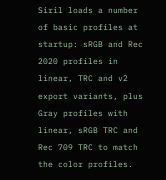Siril loads a number of basic profiles at startup: sRGB and Rec 2020 profiles in linear, TRC and v2 export variants, plus Gray profiles with linear, sRGB TRC and Rec 709 TRC to match the color profiles.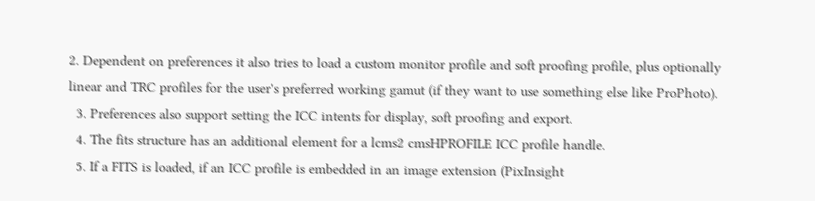2. Dependent on preferences it also tries to load a custom monitor profile and soft proofing profile, plus optionally linear and TRC profiles for the user's preferred working gamut (if they want to use something else like ProPhoto).
  3. Preferences also support setting the ICC intents for display, soft proofing and export.
  4. The fits structure has an additional element for a lcms2 cmsHPROFILE ICC profile handle.
  5. If a FITS is loaded, if an ICC profile is embedded in an image extension (PixInsight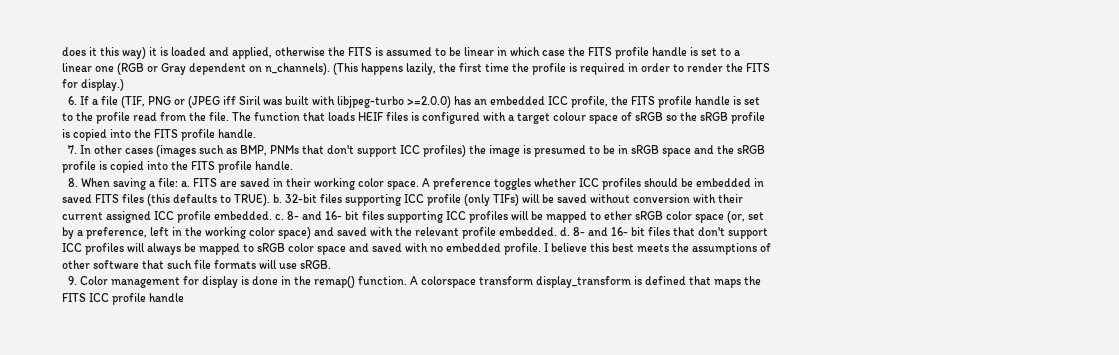does it this way) it is loaded and applied, otherwise the FITS is assumed to be linear in which case the FITS profile handle is set to a linear one (RGB or Gray dependent on n_channels). (This happens lazily, the first time the profile is required in order to render the FITS for display.)
  6. If a file (TIF, PNG or (JPEG iff Siril was built with libjpeg-turbo >=2.0.0) has an embedded ICC profile, the FITS profile handle is set to the profile read from the file. The function that loads HEIF files is configured with a target colour space of sRGB so the sRGB profile is copied into the FITS profile handle.
  7. In other cases (images such as BMP, PNMs that don't support ICC profiles) the image is presumed to be in sRGB space and the sRGB profile is copied into the FITS profile handle.
  8. When saving a file: a. FITS are saved in their working color space. A preference toggles whether ICC profiles should be embedded in saved FITS files (this defaults to TRUE). b. 32-bit files supporting ICC profile (only TIFs) will be saved without conversion with their current assigned ICC profile embedded. c. 8- and 16- bit files supporting ICC profiles will be mapped to ether sRGB color space (or, set by a preference, left in the working color space) and saved with the relevant profile embedded. d. 8- and 16- bit files that don't support ICC profiles will always be mapped to sRGB color space and saved with no embedded profile. I believe this best meets the assumptions of other software that such file formats will use sRGB.
  9. Color management for display is done in the remap() function. A colorspace transform display_transform is defined that maps the FITS ICC profile handle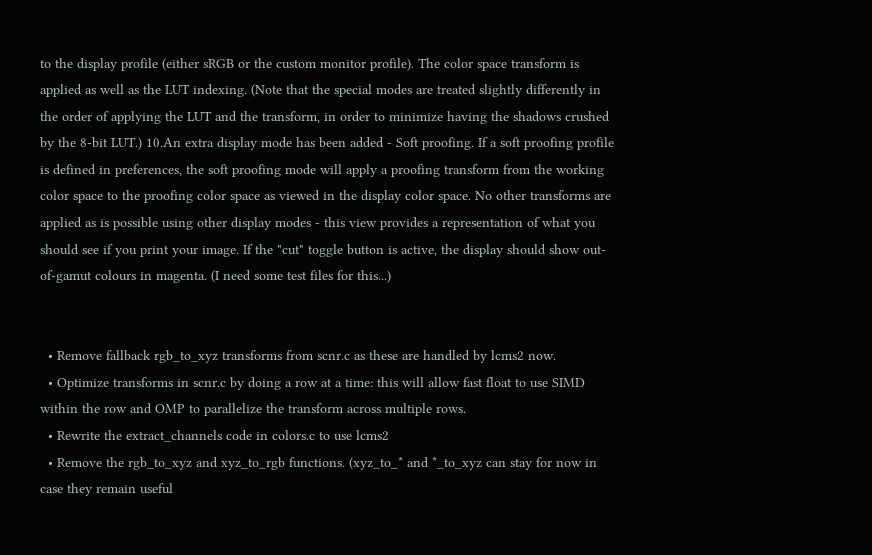to the display profile (either sRGB or the custom monitor profile). The color space transform is applied as well as the LUT indexing. (Note that the special modes are treated slightly differently in the order of applying the LUT and the transform, in order to minimize having the shadows crushed by the 8-bit LUT.) 10.An extra display mode has been added - Soft proofing. If a soft proofing profile is defined in preferences, the soft proofing mode will apply a proofing transform from the working color space to the proofing color space as viewed in the display color space. No other transforms are applied as is possible using other display modes - this view provides a representation of what you should see if you print your image. If the "cut" toggle button is active, the display should show out-of-gamut colours in magenta. (I need some test files for this...)


  • Remove fallback rgb_to_xyz transforms from scnr.c as these are handled by lcms2 now.
  • Optimize transforms in scnr.c by doing a row at a time: this will allow fast float to use SIMD within the row and OMP to parallelize the transform across multiple rows.
  • Rewrite the extract_channels code in colors.c to use lcms2
  • Remove the rgb_to_xyz and xyz_to_rgb functions. (xyz_to_* and *_to_xyz can stay for now in case they remain useful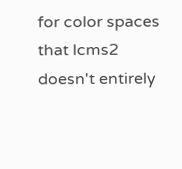for color spaces that lcms2 doesn't entirely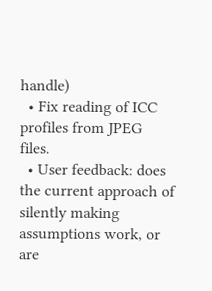handle)
  • Fix reading of ICC profiles from JPEG files.
  • User feedback: does the current approach of silently making assumptions work, or are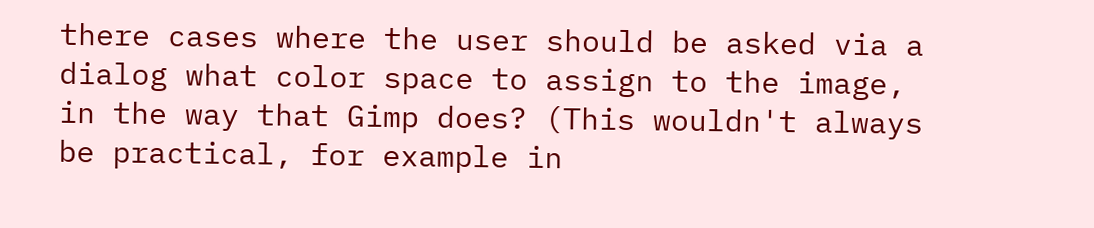there cases where the user should be asked via a dialog what color space to assign to the image, in the way that Gimp does? (This wouldn't always be practical, for example in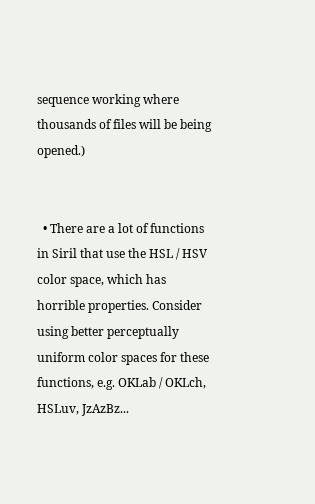sequence working where thousands of files will be being opened.)


  • There are a lot of functions in Siril that use the HSL / HSV color space, which has horrible properties. Consider using better perceptually uniform color spaces for these functions, e.g. OKLab / OKLch, HSLuv, JzAzBz...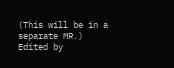(This will be in a separate MR.)
Edited by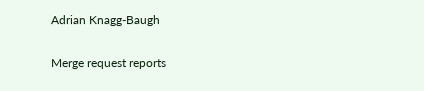Adrian Knagg-Baugh

Merge request reports